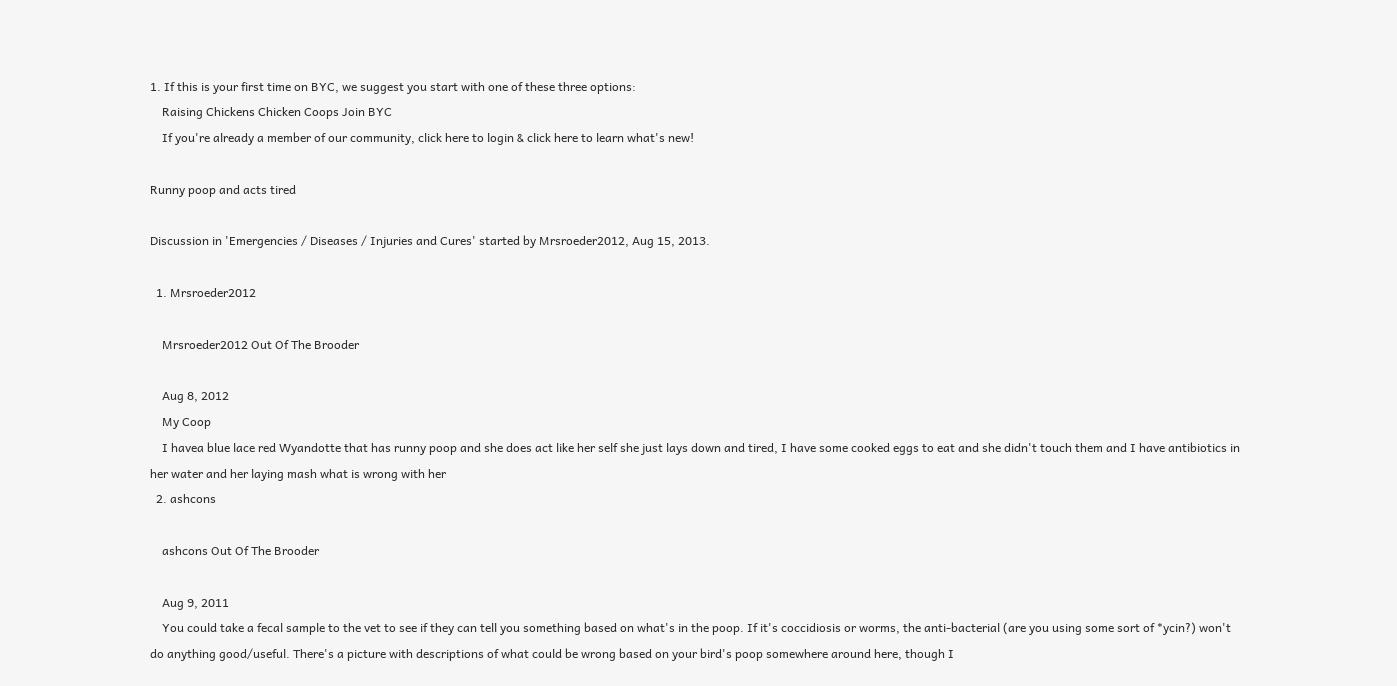1. If this is your first time on BYC, we suggest you start with one of these three options:
    Raising Chickens Chicken Coops Join BYC
    If you're already a member of our community, click here to login & click here to learn what's new!

Runny poop and acts tired

Discussion in 'Emergencies / Diseases / Injuries and Cures' started by Mrsroeder2012, Aug 15, 2013.

  1. Mrsroeder2012

    Mrsroeder2012 Out Of The Brooder

    Aug 8, 2012
    My Coop
    I havea blue lace red Wyandotte that has runny poop and she does act like her self she just lays down and tired, I have some cooked eggs to eat and she didn't touch them and I have antibiotics in her water and her laying mash what is wrong with her
  2. ashcons

    ashcons Out Of The Brooder

    Aug 9, 2011
    You could take a fecal sample to the vet to see if they can tell you something based on what's in the poop. If it's coccidiosis or worms, the anti-bacterial (are you using some sort of *ycin?) won't do anything good/useful. There's a picture with descriptions of what could be wrong based on your bird's poop somewhere around here, though I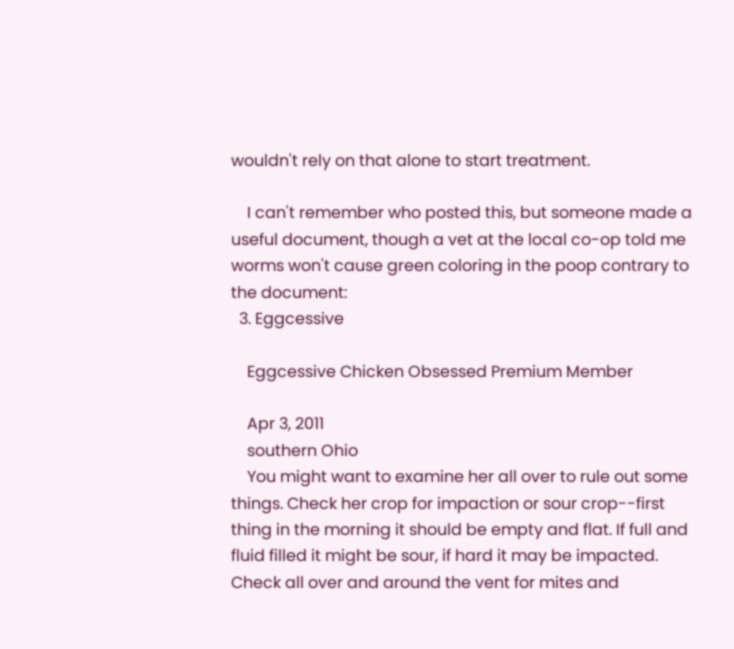wouldn't rely on that alone to start treatment.

    I can't remember who posted this, but someone made a useful document, though a vet at the local co-op told me worms won't cause green coloring in the poop contrary to the document:
  3. Eggcessive

    Eggcessive Chicken Obsessed Premium Member

    Apr 3, 2011
    southern Ohio
    You might want to examine her all over to rule out some things. Check her crop for impaction or sour crop--first thing in the morning it should be empty and flat. If full and fluid filled it might be sour, if hard it may be impacted. Check all over and around the vent for mites and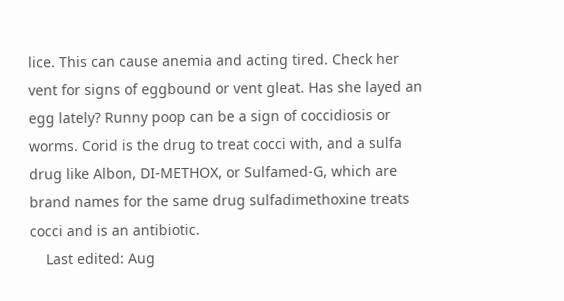lice. This can cause anemia and acting tired. Check her vent for signs of eggbound or vent gleat. Has she layed an egg lately? Runny poop can be a sign of coccidiosis or worms. Corid is the drug to treat cocci with, and a sulfa drug like Albon, DI-METHOX, or Sulfamed-G, which are brand names for the same drug sulfadimethoxine treats cocci and is an antibiotic.
    Last edited: Aug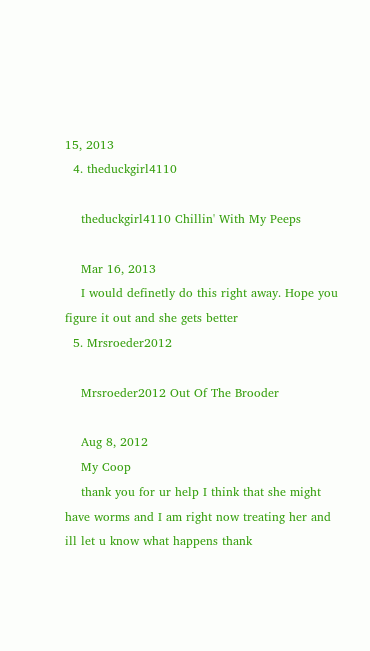15, 2013
  4. theduckgirl4110

    theduckgirl4110 Chillin' With My Peeps

    Mar 16, 2013
    I would definetly do this right away. Hope you figure it out and she gets better
  5. Mrsroeder2012

    Mrsroeder2012 Out Of The Brooder

    Aug 8, 2012
    My Coop
    thank you for ur help I think that she might have worms and I am right now treating her and ill let u know what happens thank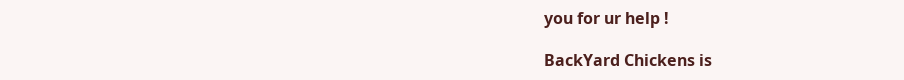you for ur help !

BackYard Chickens is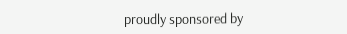proudly sponsored by